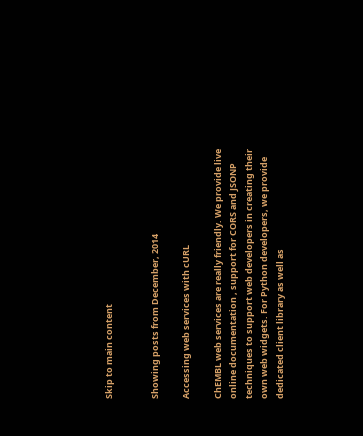Skip to main content


Showing posts from December, 2014

Accessing web services with cURL

ChEMBL web services are really friendly. We provide live online documentation , support for CORS and JSONP techniques to support web developers in creating their own web widgets. For Python developers, we provide dedicated client library as well as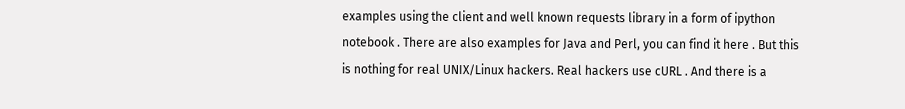examples using the client and well known requests library in a form of ipython notebook . There are also examples for Java and Perl, you can find it here . But this is nothing for real UNIX/Linux hackers. Real hackers use cURL . And there is a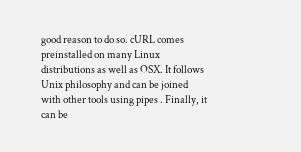good reason to do so. cURL comes preinstalled on many Linux distributions as well as OSX. It follows Unix philosophy and can be joined with other tools using pipes . Finally, it can be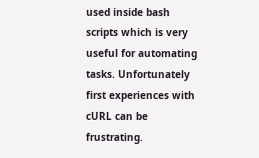used inside bash scripts which is very useful for automating tasks. Unfortunately first experiences with cURL can be frustrating.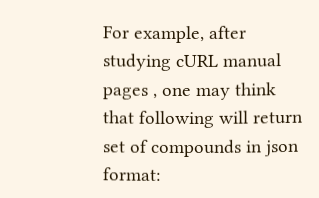For example, after studying cURL manual pages , one may think that following will return set of compounds in json format: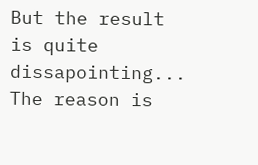But the result is quite dissapointing... The reason is